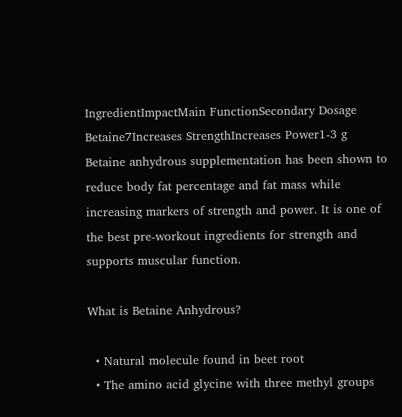IngredientImpactMain FunctionSecondary Dosage
Betaine7Increases StrengthIncreases Power1-3 g
Betaine anhydrous supplementation has been shown to reduce body fat percentage and fat mass while increasing markers of strength and power. It is one of the best pre-workout ingredients for strength and supports muscular function.

What is Betaine Anhydrous?

  • Natural molecule found in beet root
  • The amino acid glycine with three methyl groups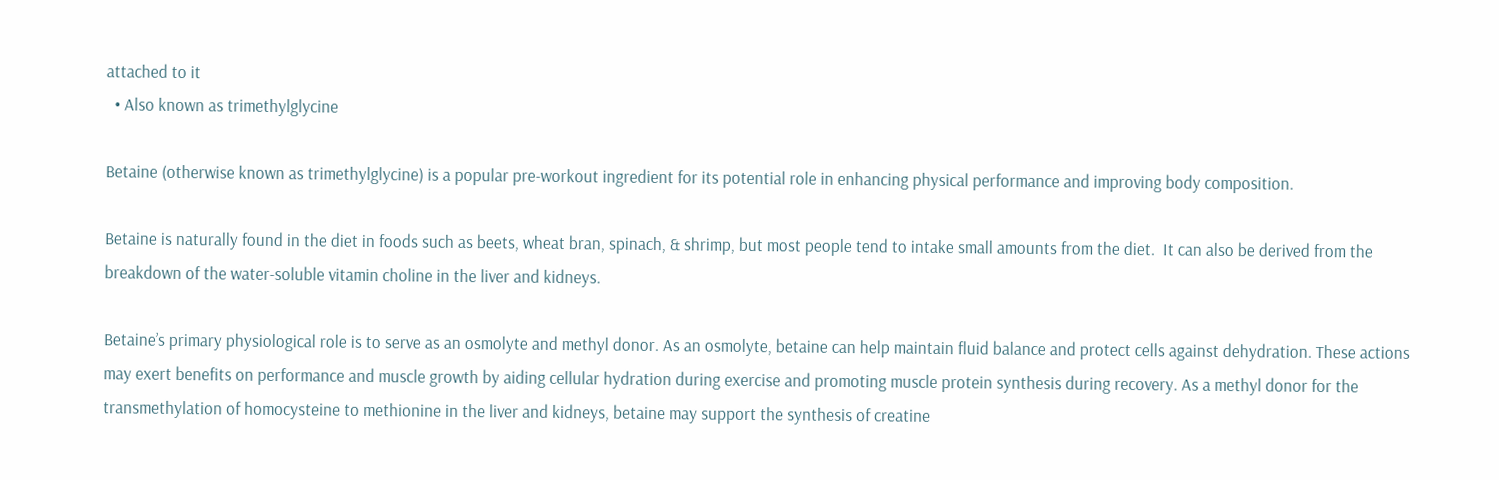attached to it
  • Also known as trimethylglycine

Betaine (otherwise known as trimethylglycine) is a popular pre-workout ingredient for its potential role in enhancing physical performance and improving body composition.

Betaine is naturally found in the diet in foods such as beets, wheat bran, spinach, & shrimp, but most people tend to intake small amounts from the diet.  It can also be derived from the breakdown of the water-soluble vitamin choline in the liver and kidneys.

Betaine’s primary physiological role is to serve as an osmolyte and methyl donor. As an osmolyte, betaine can help maintain fluid balance and protect cells against dehydration. These actions may exert benefits on performance and muscle growth by aiding cellular hydration during exercise and promoting muscle protein synthesis during recovery. As a methyl donor for the transmethylation of homocysteine to methionine in the liver and kidneys, betaine may support the synthesis of creatine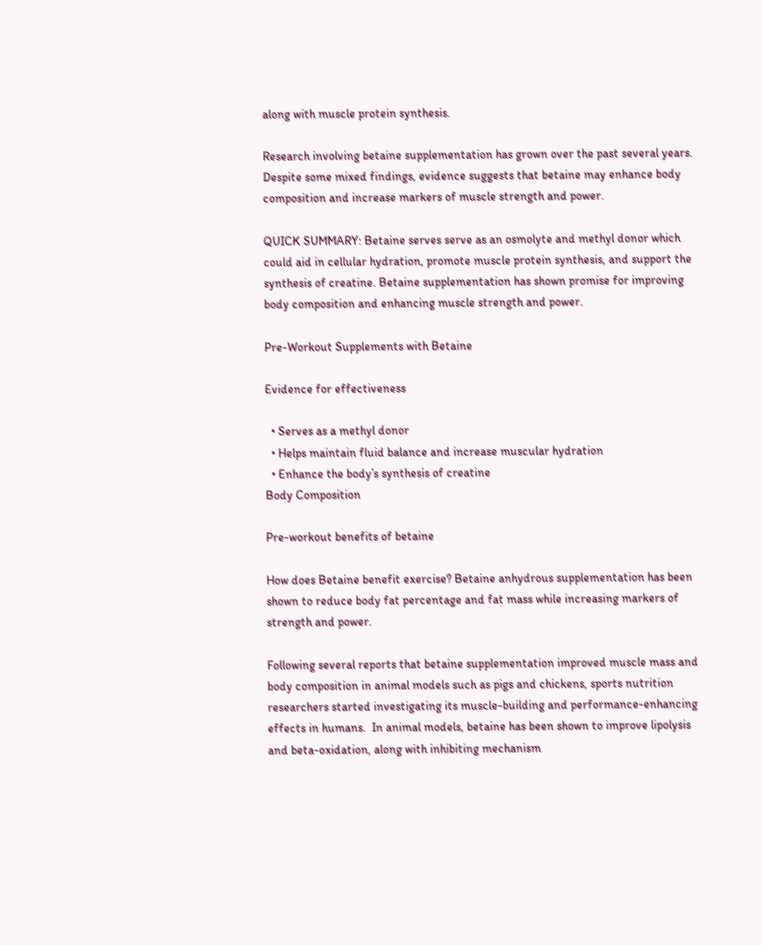along with muscle protein synthesis.

Research involving betaine supplementation has grown over the past several years.  Despite some mixed findings, evidence suggests that betaine may enhance body composition and increase markers of muscle strength and power.

QUICK SUMMARY: Betaine serves serve as an osmolyte and methyl donor which could aid in cellular hydration, promote muscle protein synthesis, and support the synthesis of creatine. Betaine supplementation has shown promise for improving body composition and enhancing muscle strength and power.

Pre-Workout Supplements with Betaine

Evidence for effectiveness

  • Serves as a methyl donor
  • Helps maintain fluid balance and increase muscular hydration
  • Enhance the body’s synthesis of creatine
Body Composition

Pre-workout benefits of betaine

How does Betaine benefit exercise? Betaine anhydrous supplementation has been shown to reduce body fat percentage and fat mass while increasing markers of strength and power.

Following several reports that betaine supplementation improved muscle mass and body composition in animal models such as pigs and chickens, sports nutrition researchers started investigating its muscle-building and performance-enhancing effects in humans.  In animal models, betaine has been shown to improve lipolysis and beta-oxidation, along with inhibiting mechanism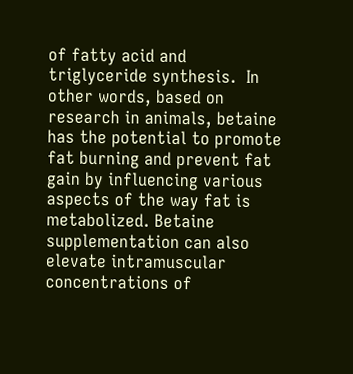of fatty acid and triglyceride synthesis.  In other words, based on research in animals, betaine has the potential to promote fat burning and prevent fat gain by influencing various aspects of the way fat is metabolized. Betaine supplementation can also elevate intramuscular concentrations of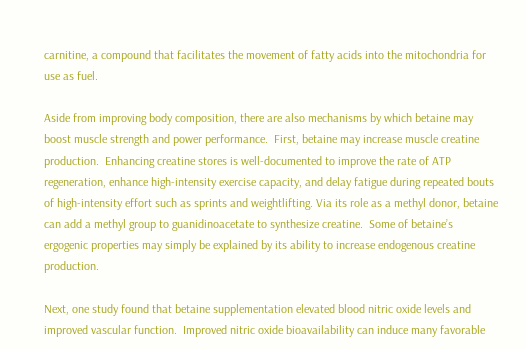carnitine, a compound that facilitates the movement of fatty acids into the mitochondria for use as fuel.

Aside from improving body composition, there are also mechanisms by which betaine may boost muscle strength and power performance.  First, betaine may increase muscle creatine production.  Enhancing creatine stores is well-documented to improve the rate of ATP regeneration, enhance high-intensity exercise capacity, and delay fatigue during repeated bouts of high-intensity effort such as sprints and weightlifting. Via its role as a methyl donor, betaine can add a methyl group to guanidinoacetate to synthesize creatine.  Some of betaine’s ergogenic properties may simply be explained by its ability to increase endogenous creatine production.

Next, one study found that betaine supplementation elevated blood nitric oxide levels and improved vascular function.  Improved nitric oxide bioavailability can induce many favorable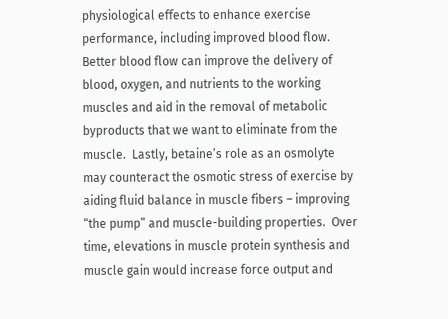physiological effects to enhance exercise performance, including improved blood flow.  Better blood flow can improve the delivery of blood, oxygen, and nutrients to the working muscles and aid in the removal of metabolic byproducts that we want to eliminate from the muscle.  Lastly, betaine’s role as an osmolyte may counteract the osmotic stress of exercise by aiding fluid balance in muscle fibers – improving “the pump” and muscle-building properties.  Over time, elevations in muscle protein synthesis and muscle gain would increase force output and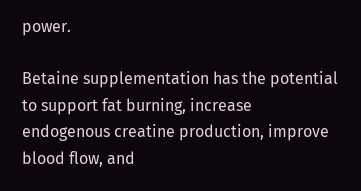power.

Betaine supplementation has the potential to support fat burning, increase endogenous creatine production, improve blood flow, and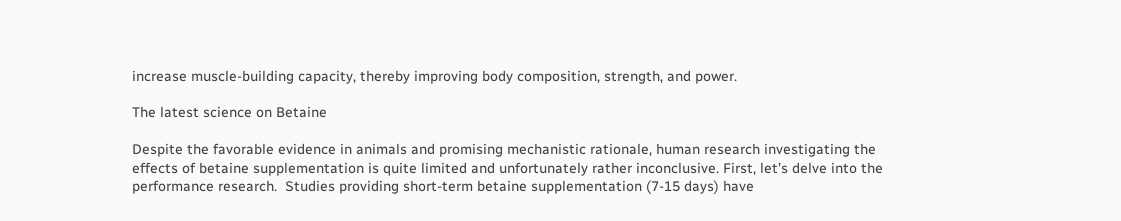increase muscle-building capacity, thereby improving body composition, strength, and power.

The latest science on Betaine

Despite the favorable evidence in animals and promising mechanistic rationale, human research investigating the effects of betaine supplementation is quite limited and unfortunately rather inconclusive. First, let’s delve into the performance research.  Studies providing short-term betaine supplementation (7-15 days) have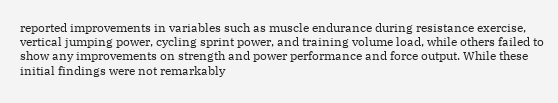reported improvements in variables such as muscle endurance during resistance exercise, vertical jumping power, cycling sprint power, and training volume load, while others failed to show any improvements on strength and power performance and force output. While these initial findings were not remarkably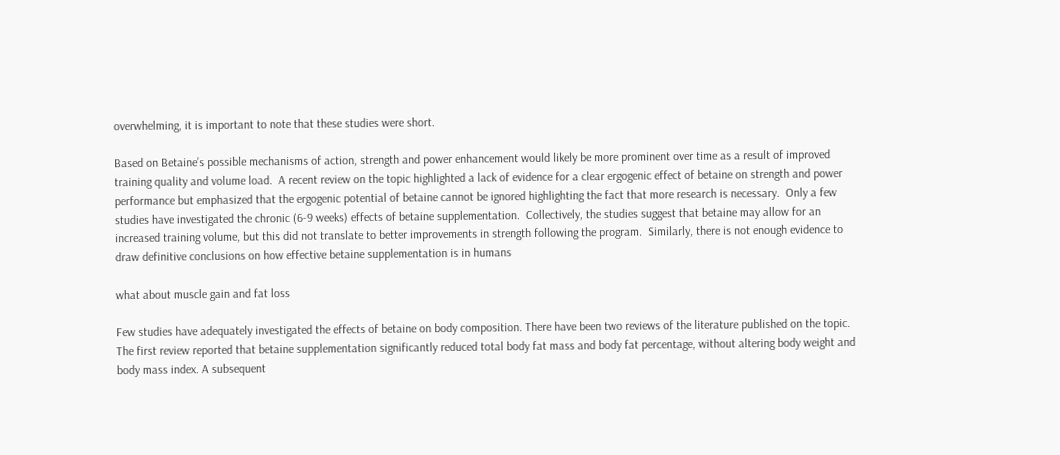overwhelming, it is important to note that these studies were short.

Based on Betaine’s possible mechanisms of action, strength and power enhancement would likely be more prominent over time as a result of improved training quality and volume load.  A recent review on the topic highlighted a lack of evidence for a clear ergogenic effect of betaine on strength and power performance but emphasized that the ergogenic potential of betaine cannot be ignored highlighting the fact that more research is necessary.  Only a few studies have investigated the chronic (6-9 weeks) effects of betaine supplementation.  Collectively, the studies suggest that betaine may allow for an increased training volume, but this did not translate to better improvements in strength following the program.  Similarly, there is not enough evidence to draw definitive conclusions on how effective betaine supplementation is in humans

what about muscle gain and fat loss

Few studies have adequately investigated the effects of betaine on body composition. There have been two reviews of the literature published on the topic. The first review reported that betaine supplementation significantly reduced total body fat mass and body fat percentage, without altering body weight and body mass index. A subsequent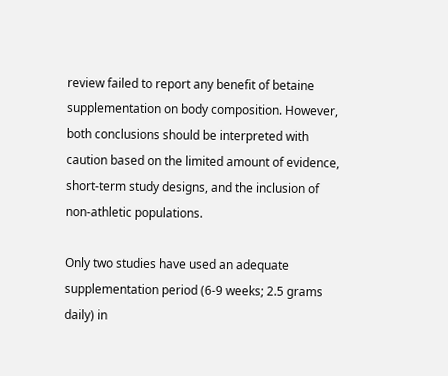review failed to report any benefit of betaine supplementation on body composition. However, both conclusions should be interpreted with caution based on the limited amount of evidence, short-term study designs, and the inclusion of non-athletic populations.

Only two studies have used an adequate supplementation period (6-9 weeks; 2.5 grams daily) in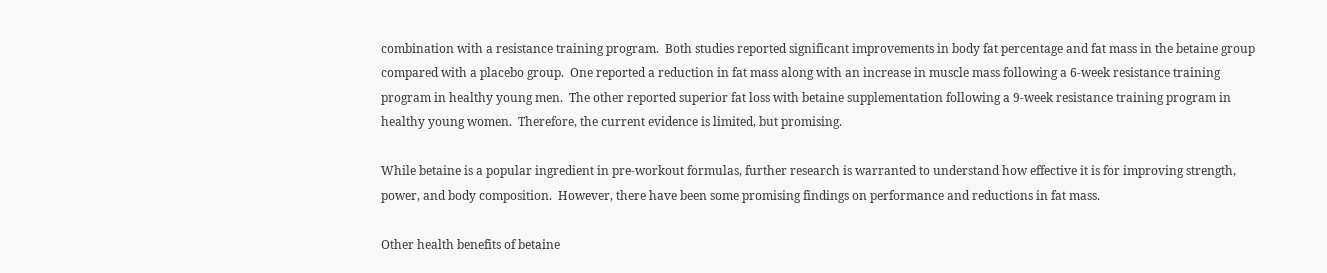combination with a resistance training program.  Both studies reported significant improvements in body fat percentage and fat mass in the betaine group compared with a placebo group.  One reported a reduction in fat mass along with an increase in muscle mass following a 6-week resistance training program in healthy young men.  The other reported superior fat loss with betaine supplementation following a 9-week resistance training program in healthy young women.  Therefore, the current evidence is limited, but promising.

While betaine is a popular ingredient in pre-workout formulas, further research is warranted to understand how effective it is for improving strength, power, and body composition.  However, there have been some promising findings on performance and reductions in fat mass.

Other health benefits of betaine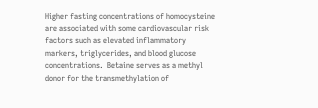Higher fasting concentrations of homocysteine are associated with some cardiovascular risk factors such as elevated inflammatory markers, triglycerides, and blood glucose concentrations.  Betaine serves as a methyl donor for the transmethylation of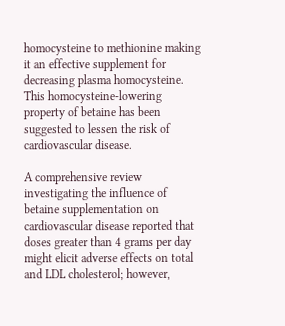homocysteine to methionine making it an effective supplement for decreasing plasma homocysteine.  This homocysteine-lowering property of betaine has been suggested to lessen the risk of cardiovascular disease.

A comprehensive review investigating the influence of betaine supplementation on cardiovascular disease reported that doses greater than 4 grams per day might elicit adverse effects on total and LDL cholesterol; however,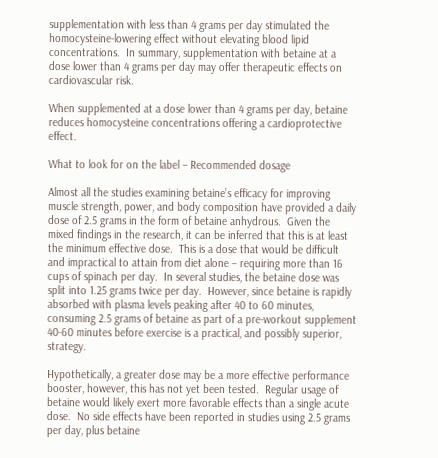supplementation with less than 4 grams per day stimulated the homocysteine-lowering effect without elevating blood lipid concentrations.  In summary, supplementation with betaine at a dose lower than 4 grams per day may offer therapeutic effects on cardiovascular risk.

When supplemented at a dose lower than 4 grams per day, betaine reduces homocysteine concentrations offering a cardioprotective effect.

What to look for on the label – Recommended dosage

Almost all the studies examining betaine’s efficacy for improving muscle strength, power, and body composition have provided a daily dose of 2.5 grams in the form of betaine anhydrous.  Given the mixed findings in the research, it can be inferred that this is at least the minimum effective dose.  This is a dose that would be difficult and impractical to attain from diet alone – requiring more than 16 cups of spinach per day.  In several studies, the betaine dose was split into 1.25 grams twice per day.  However, since betaine is rapidly absorbed with plasma levels peaking after 40 to 60 minutes, consuming 2.5 grams of betaine as part of a pre-workout supplement 40-60 minutes before exercise is a practical, and possibly superior, strategy.

Hypothetically, a greater dose may be a more effective performance booster, however, this has not yet been tested.  Regular usage of betaine would likely exert more favorable effects than a single acute dose.  No side effects have been reported in studies using 2.5 grams per day, plus betaine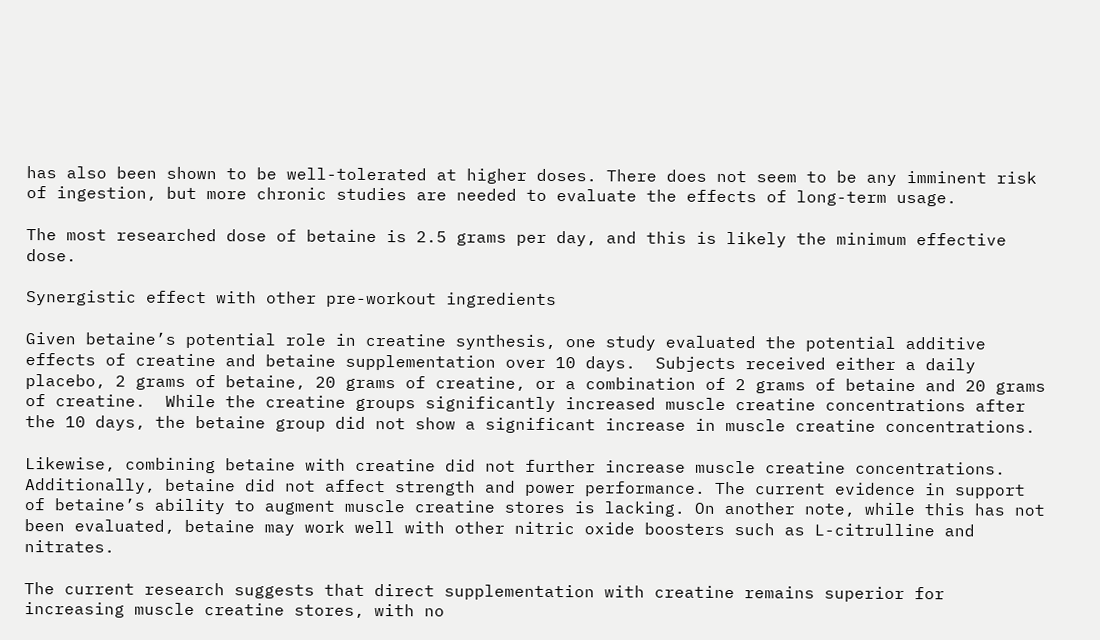has also been shown to be well-tolerated at higher doses. There does not seem to be any imminent risk of ingestion, but more chronic studies are needed to evaluate the effects of long-term usage.

The most researched dose of betaine is 2.5 grams per day, and this is likely the minimum effective dose.

Synergistic effect with other pre-workout ingredients

Given betaine’s potential role in creatine synthesis, one study evaluated the potential additive effects of creatine and betaine supplementation over 10 days.  Subjects received either a daily placebo, 2 grams of betaine, 20 grams of creatine, or a combination of 2 grams of betaine and 20 grams of creatine.  While the creatine groups significantly increased muscle creatine concentrations after the 10 days, the betaine group did not show a significant increase in muscle creatine concentrations.

Likewise, combining betaine with creatine did not further increase muscle creatine concentrations. Additionally, betaine did not affect strength and power performance. The current evidence in support of betaine’s ability to augment muscle creatine stores is lacking. On another note, while this has not been evaluated, betaine may work well with other nitric oxide boosters such as L-citrulline and nitrates.

The current research suggests that direct supplementation with creatine remains superior for increasing muscle creatine stores, with no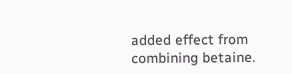added effect from combining betaine.